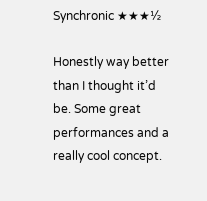Synchronic ★★★½

Honestly way better than I thought it’d be. Some great performances and a really cool concept.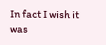In fact I wish it was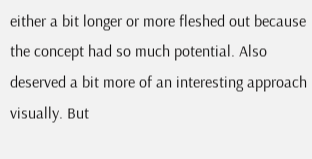either a bit longer or more fleshed out because the concept had so much potential. Also deserved a bit more of an interesting approach visually. But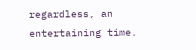regardless, an entertaining time.